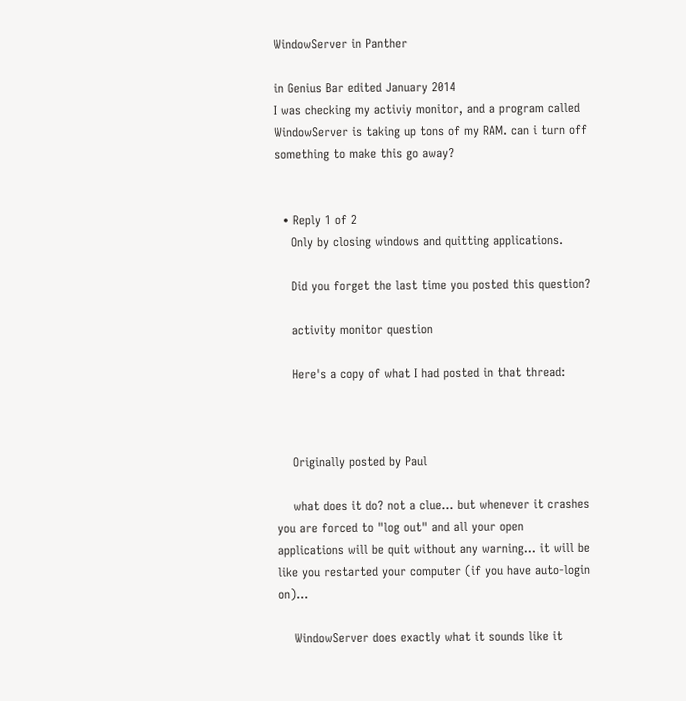WindowServer in Panther

in Genius Bar edited January 2014
I was checking my activiy monitor, and a program called WindowServer is taking up tons of my RAM. can i turn off something to make this go away?


  • Reply 1 of 2
    Only by closing windows and quitting applications.

    Did you forget the last time you posted this question?

    activity monitor question

    Here's a copy of what I had posted in that thread:



    Originally posted by Paul

    what does it do? not a clue... but whenever it crashes you are forced to "log out" and all your open applications will be quit without any warning... it will be like you restarted your computer (if you have auto-login on)...

    WindowServer does exactly what it sounds like it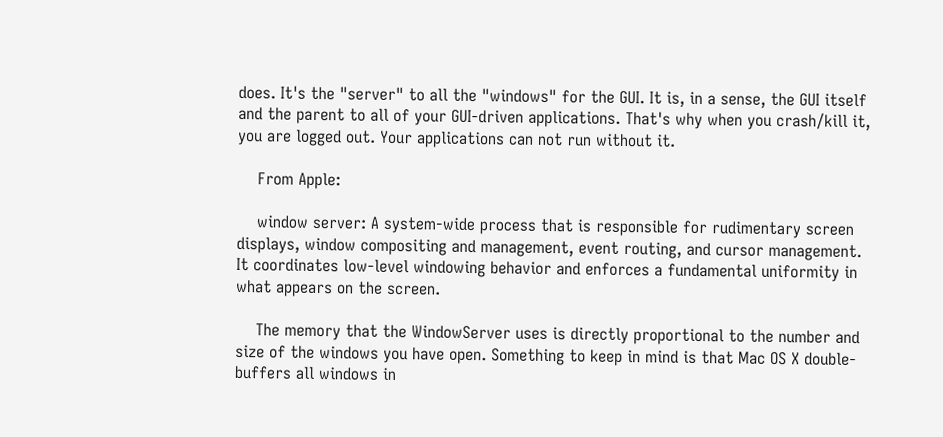does. It's the "server" to all the "windows" for the GUI. It is, in a sense, the GUI itself and the parent to all of your GUI-driven applications. That's why when you crash/kill it, you are logged out. Your applications can not run without it.

    From Apple:

    window server: A system-wide process that is responsible for rudimentary screen displays, window compositing and management, event routing, and cursor management. It coordinates low-level windowing behavior and enforces a fundamental uniformity in what appears on the screen.

    The memory that the WindowServer uses is directly proportional to the number and size of the windows you have open. Something to keep in mind is that Mac OS X double-buffers all windows in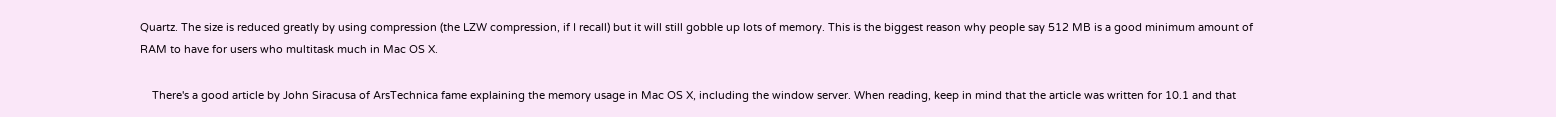Quartz. The size is reduced greatly by using compression (the LZW compression, if I recall) but it will still gobble up lots of memory. This is the biggest reason why people say 512 MB is a good minimum amount of RAM to have for users who multitask much in Mac OS X.

    There's a good article by John Siracusa of ArsTechnica fame explaining the memory usage in Mac OS X, including the window server. When reading, keep in mind that the article was written for 10.1 and that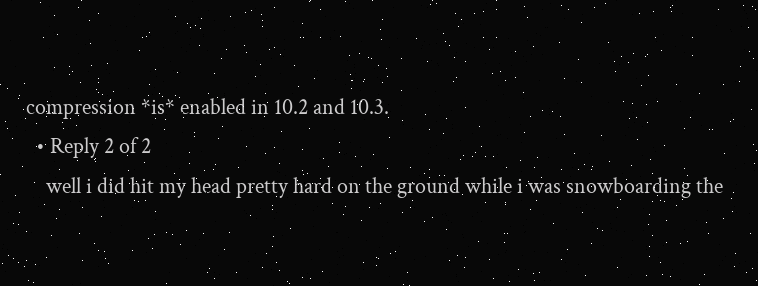compression *is* enabled in 10.2 and 10.3.
  • Reply 2 of 2
    well i did hit my head pretty hard on the ground while i was snowboarding the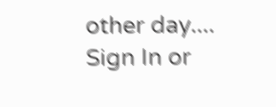other day....
Sign In or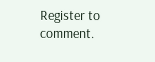Register to comment.